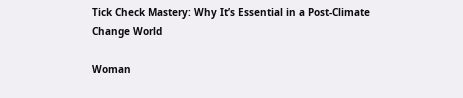Tick Check Mastery: Why It’s Essential in a Post-Climate Change World

Woman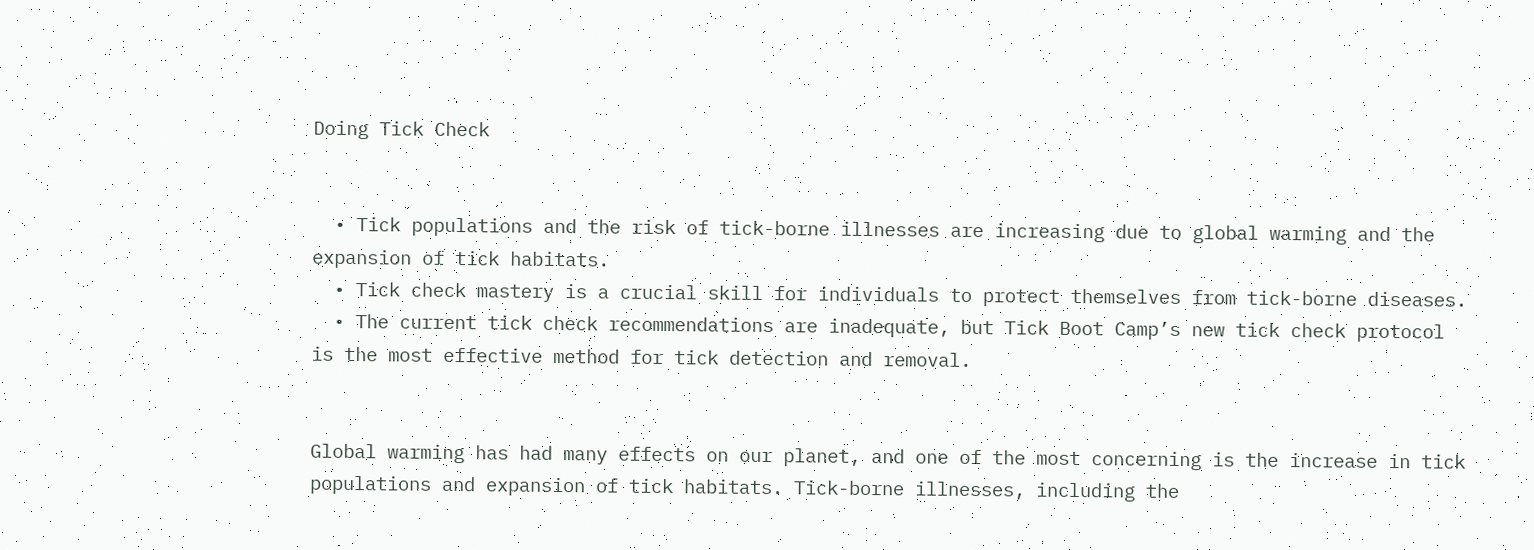Doing Tick Check


  • Tick populations and the risk of tick-borne illnesses are increasing due to global warming and the expansion of tick habitats.
  • Tick check mastery is a crucial skill for individuals to protect themselves from tick-borne diseases.
  • The current tick check recommendations are inadequate, but Tick Boot Camp’s new tick check protocol is the most effective method for tick detection and removal.


Global warming has had many effects on our planet, and one of the most concerning is the increase in tick populations and expansion of tick habitats. Tick-borne illnesses, including the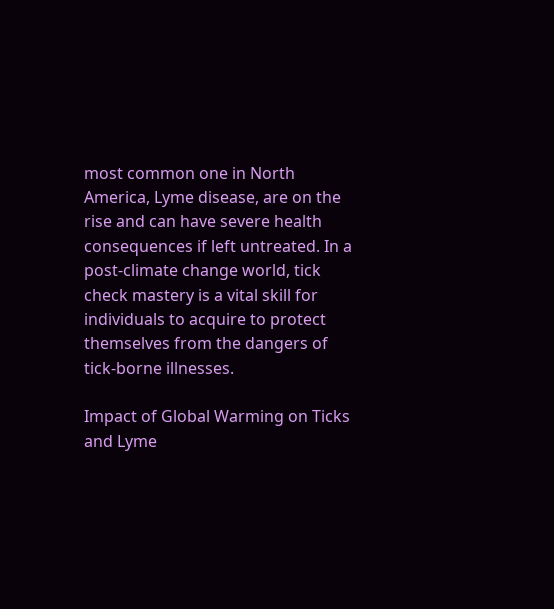most common one in North America, Lyme disease, are on the rise and can have severe health consequences if left untreated. In a post-climate change world, tick check mastery is a vital skill for individuals to acquire to protect themselves from the dangers of tick-borne illnesses.

Impact of Global Warming on Ticks and Lyme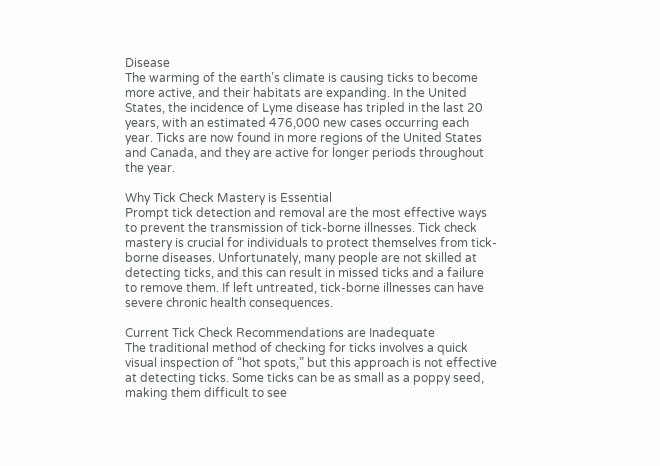Disease
The warming of the earth’s climate is causing ticks to become more active, and their habitats are expanding. In the United States, the incidence of Lyme disease has tripled in the last 20 years, with an estimated 476,000 new cases occurring each year. Ticks are now found in more regions of the United States and Canada, and they are active for longer periods throughout the year.

Why Tick Check Mastery is Essential
Prompt tick detection and removal are the most effective ways to prevent the transmission of tick-borne illnesses. Tick check mastery is crucial for individuals to protect themselves from tick-borne diseases. Unfortunately, many people are not skilled at detecting ticks, and this can result in missed ticks and a failure to remove them. If left untreated, tick-borne illnesses can have severe chronic health consequences.

Current Tick Check Recommendations are Inadequate
The traditional method of checking for ticks involves a quick visual inspection of “hot spots,” but this approach is not effective at detecting ticks. Some ticks can be as small as a poppy seed, making them difficult to see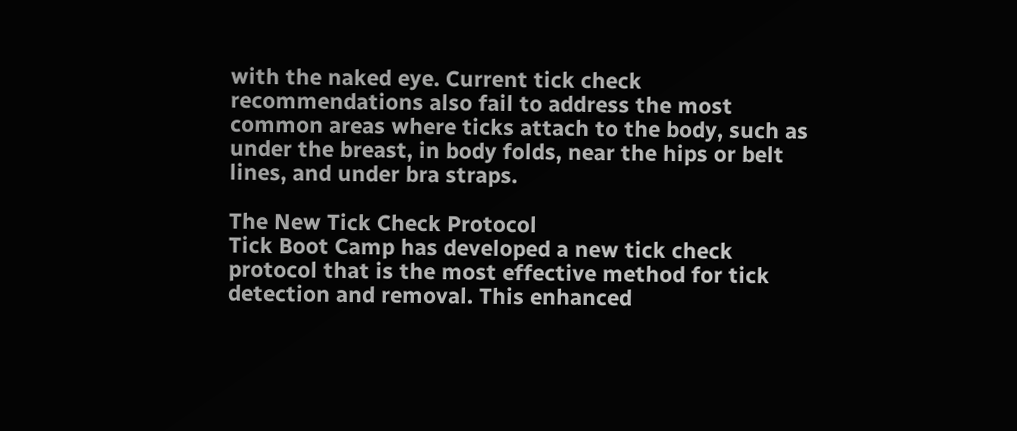with the naked eye. Current tick check recommendations also fail to address the most common areas where ticks attach to the body, such as under the breast, in body folds, near the hips or belt lines, and under bra straps.

The New Tick Check Protocol
Tick Boot Camp has developed a new tick check protocol that is the most effective method for tick detection and removal. This enhanced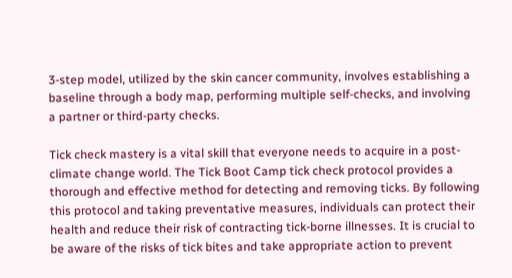3-step model, utilized by the skin cancer community, involves establishing a baseline through a body map, performing multiple self-checks, and involving a partner or third-party checks.

Tick check mastery is a vital skill that everyone needs to acquire in a post-climate change world. The Tick Boot Camp tick check protocol provides a thorough and effective method for detecting and removing ticks. By following this protocol and taking preventative measures, individuals can protect their health and reduce their risk of contracting tick-borne illnesses. It is crucial to be aware of the risks of tick bites and take appropriate action to prevent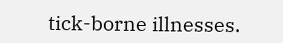tick-borne illnesses.